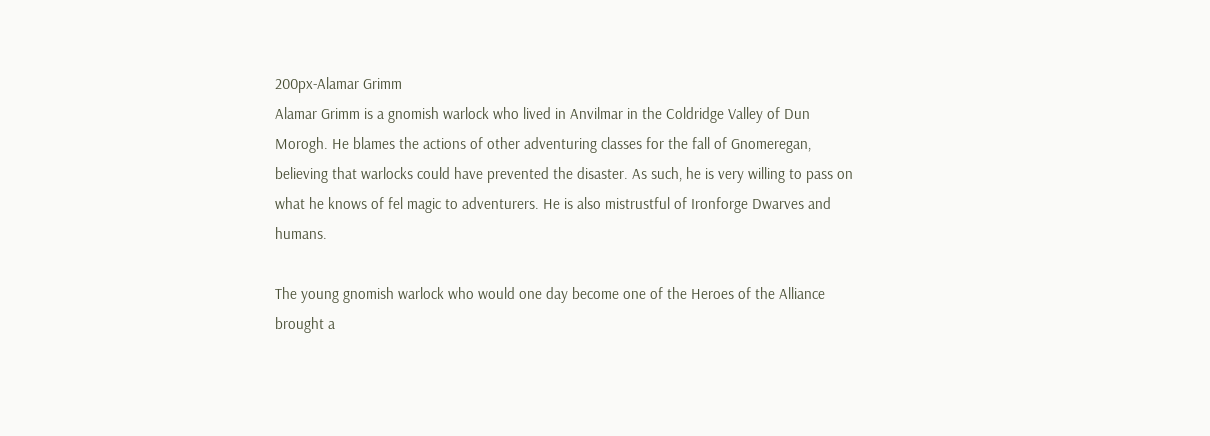200px-Alamar Grimm
Alamar Grimm is a gnomish warlock who lived in Anvilmar in the Coldridge Valley of Dun Morogh. He blames the actions of other adventuring classes for the fall of Gnomeregan, believing that warlocks could have prevented the disaster. As such, he is very willing to pass on what he knows of fel magic to adventurers. He is also mistrustful of Ironforge Dwarves and humans.

The young gnomish warlock who would one day become one of the Heroes of the Alliance brought a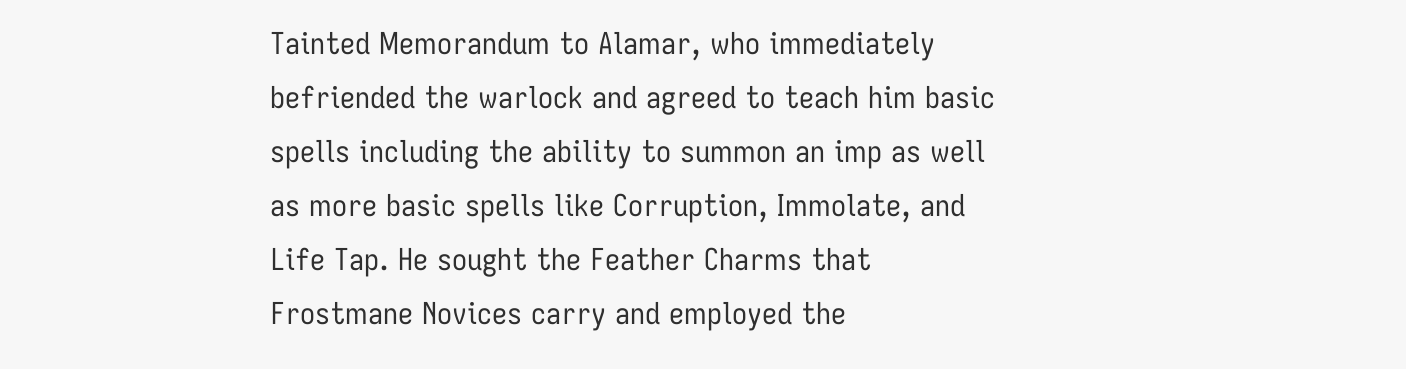Tainted Memorandum to Alamar, who immediately befriended the warlock and agreed to teach him basic spells including the ability to summon an imp as well as more basic spells like Corruption, Immolate, and Life Tap. He sought the Feather Charms that Frostmane Novices carry and employed the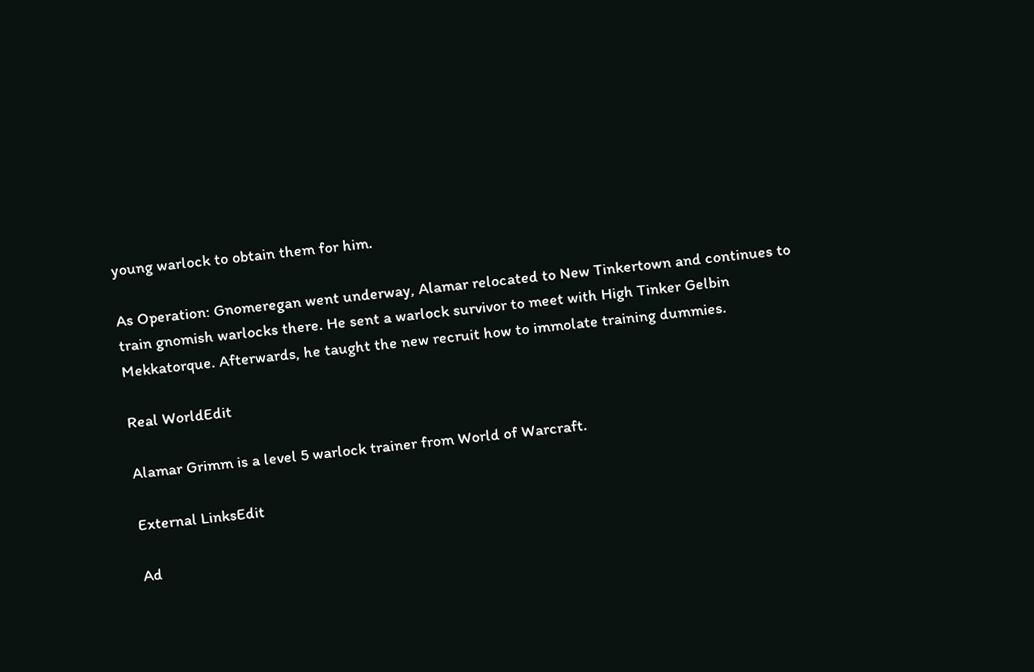young warlock to obtain them for him.

As Operation: Gnomeregan went underway, Alamar relocated to New Tinkertown and continues to train gnomish warlocks there. He sent a warlock survivor to meet with High Tinker Gelbin Mekkatorque. Afterwards, he taught the new recruit how to immolate training dummies.

Real WorldEdit

Alamar Grimm is a level 5 warlock trainer from World of Warcraft.

External LinksEdit

Ad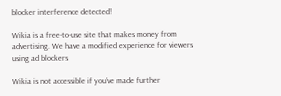blocker interference detected!

Wikia is a free-to-use site that makes money from advertising. We have a modified experience for viewers using ad blockers

Wikia is not accessible if you’ve made further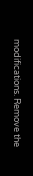modifications. Remove the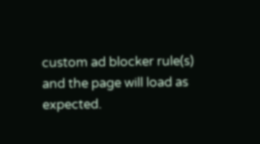custom ad blocker rule(s) and the page will load as expected.